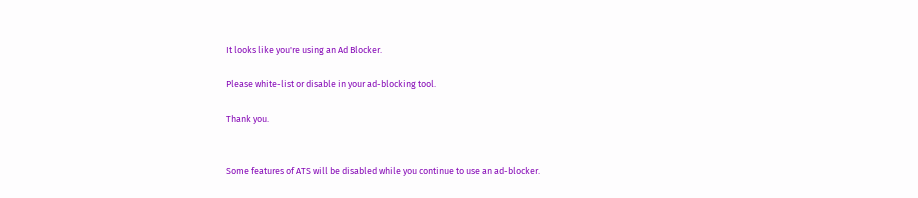It looks like you're using an Ad Blocker.

Please white-list or disable in your ad-blocking tool.

Thank you.


Some features of ATS will be disabled while you continue to use an ad-blocker.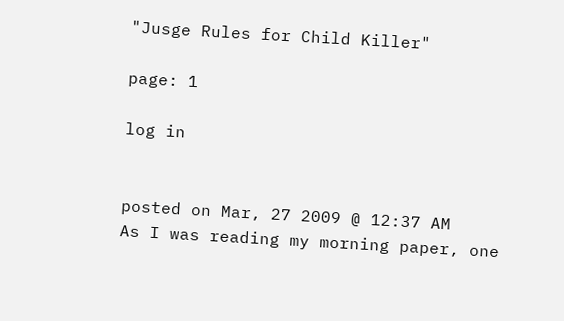"Jusge Rules for Child Killer"

page: 1

log in


posted on Mar, 27 2009 @ 12:37 AM
As I was reading my morning paper, one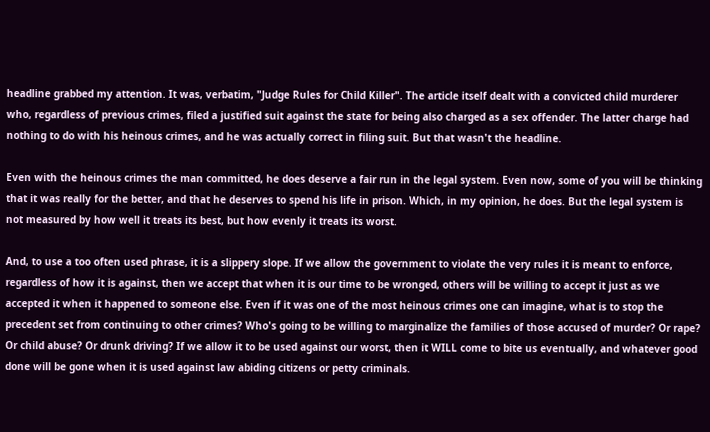headline grabbed my attention. It was, verbatim, "Judge Rules for Child Killer". The article itself dealt with a convicted child murderer who, regardless of previous crimes, filed a justified suit against the state for being also charged as a sex offender. The latter charge had nothing to do with his heinous crimes, and he was actually correct in filing suit. But that wasn't the headline.

Even with the heinous crimes the man committed, he does deserve a fair run in the legal system. Even now, some of you will be thinking that it was really for the better, and that he deserves to spend his life in prison. Which, in my opinion, he does. But the legal system is not measured by how well it treats its best, but how evenly it treats its worst.

And, to use a too often used phrase, it is a slippery slope. If we allow the government to violate the very rules it is meant to enforce, regardless of how it is against, then we accept that when it is our time to be wronged, others will be willing to accept it just as we accepted it when it happened to someone else. Even if it was one of the most heinous crimes one can imagine, what is to stop the precedent set from continuing to other crimes? Who's going to be willing to marginalize the families of those accused of murder? Or rape? Or child abuse? Or drunk driving? If we allow it to be used against our worst, then it WILL come to bite us eventually, and whatever good done will be gone when it is used against law abiding citizens or petty criminals.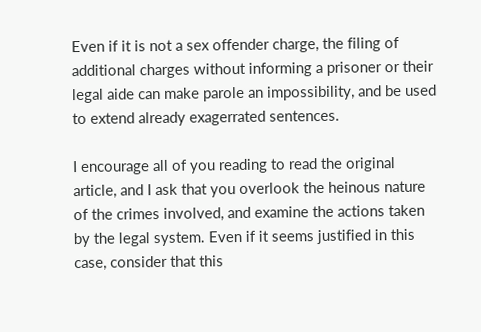Even if it is not a sex offender charge, the filing of additional charges without informing a prisoner or their legal aide can make parole an impossibility, and be used to extend already exagerrated sentences.

I encourage all of you reading to read the original article, and I ask that you overlook the heinous nature of the crimes involved, and examine the actions taken by the legal system. Even if it seems justified in this case, consider that this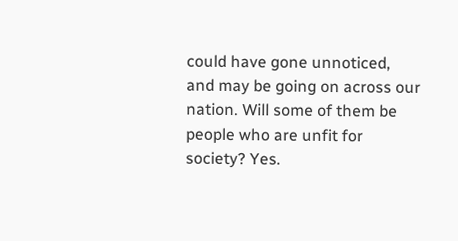could have gone unnoticed, and may be going on across our nation. Will some of them be people who are unfit for society? Yes.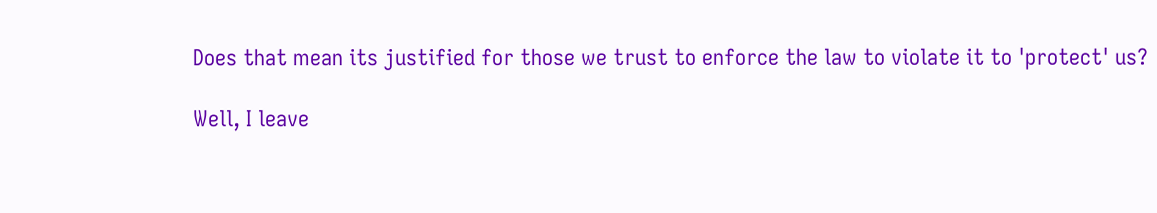Does that mean its justified for those we trust to enforce the law to violate it to 'protect' us?

Well, I leave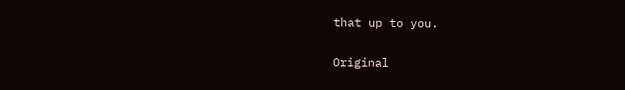that up to you.

Original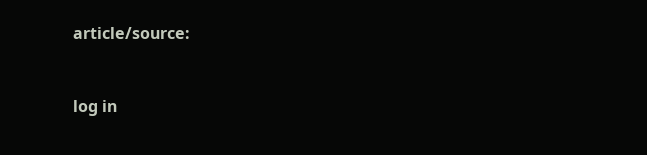article/source:


log in